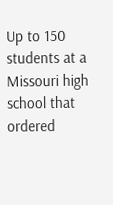Up to 150 students at a Missouri high school that ordered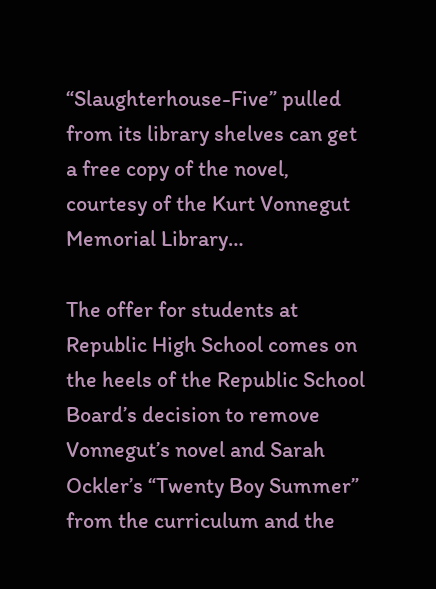“Slaughterhouse-Five” pulled from its library shelves can get a free copy of the novel, courtesy of the Kurt Vonnegut Memorial Library…

The offer for students at Republic High School comes on the heels of the Republic School Board’s decision to remove Vonnegut’s novel and Sarah Ockler’s “Twenty Boy Summer” from the curriculum and the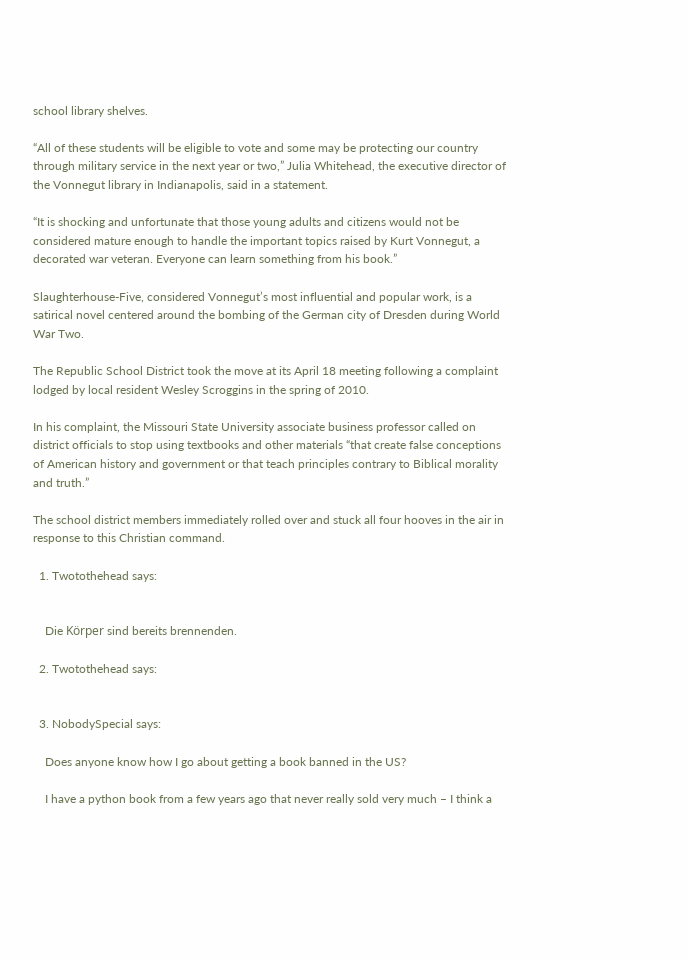school library shelves.

“All of these students will be eligible to vote and some may be protecting our country through military service in the next year or two,” Julia Whitehead, the executive director of the Vonnegut library in Indianapolis, said in a statement.

“It is shocking and unfortunate that those young adults and citizens would not be considered mature enough to handle the important topics raised by Kurt Vonnegut, a decorated war veteran. Everyone can learn something from his book.”

Slaughterhouse-Five, considered Vonnegut’s most influential and popular work, is a satirical novel centered around the bombing of the German city of Dresden during World War Two.

The Republic School District took the move at its April 18 meeting following a complaint lodged by local resident Wesley Scroggins in the spring of 2010.

In his complaint, the Missouri State University associate business professor called on district officials to stop using textbooks and other materials “that create false conceptions of American history and government or that teach principles contrary to Biblical morality and truth.”

The school district members immediately rolled over and stuck all four hooves in the air in response to this Christian command.

  1. Twotothehead says:


    Die Körper sind bereits brennenden.

  2. Twotothehead says:


  3. NobodySpecial says:

    Does anyone know how I go about getting a book banned in the US?

    I have a python book from a few years ago that never really sold very much – I think a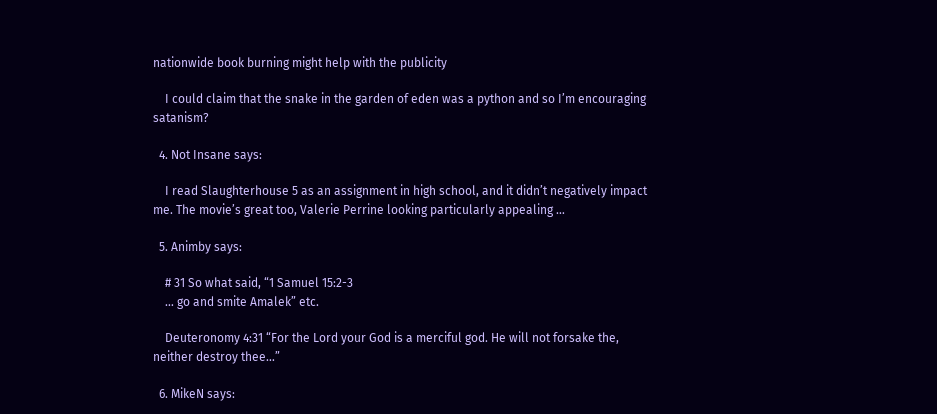nationwide book burning might help with the publicity

    I could claim that the snake in the garden of eden was a python and so I’m encouraging satanism?

  4. Not Insane says:

    I read Slaughterhouse 5 as an assignment in high school, and it didn’t negatively impact me. The movie’s great too, Valerie Perrine looking particularly appealing …

  5. Animby says:

    # 31 So what said, “1 Samuel 15:2-3
    … go and smite Amalek” etc.

    Deuteronomy 4:31 “For the Lord your God is a merciful god. He will not forsake the, neither destroy thee…”

  6. MikeN says: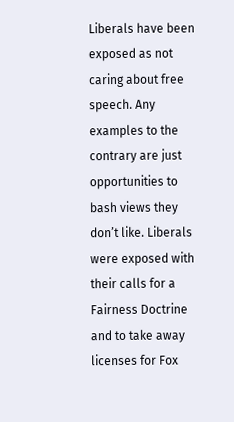Liberals have been exposed as not caring about free speech. Any examples to the contrary are just opportunities to bash views they don’t like. Liberals were exposed with their calls for a Fairness Doctrine and to take away licenses for Fox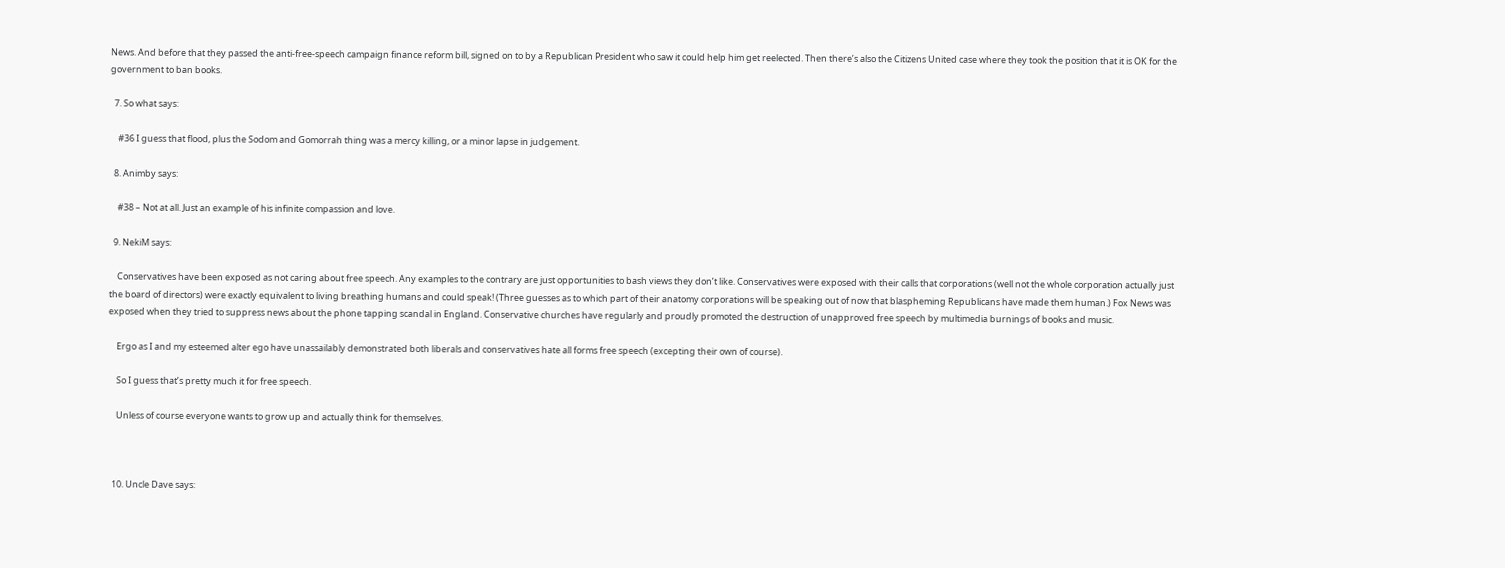News. And before that they passed the anti-free-speech campaign finance reform bill, signed on to by a Republican President who saw it could help him get reelected. Then there’s also the Citizens United case where they took the position that it is OK for the government to ban books.

  7. So what says:

    #36 I guess that flood, plus the Sodom and Gomorrah thing was a mercy killing, or a minor lapse in judgement.

  8. Animby says:

    #38 – Not at all. Just an example of his infinite compassion and love.

  9. NekiM says:

    Conservatives have been exposed as not caring about free speech. Any examples to the contrary are just opportunities to bash views they don’t like. Conservatives were exposed with their calls that corporations (well not the whole corporation actually just the board of directors) were exactly equivalent to living breathing humans and could speak! (Three guesses as to which part of their anatomy corporations will be speaking out of now that blaspheming Republicans have made them human.) Fox News was exposed when they tried to suppress news about the phone tapping scandal in England. Conservative churches have regularly and proudly promoted the destruction of unapproved free speech by multimedia burnings of books and music.

    Ergo as I and my esteemed alter ego have unassailably demonstrated both liberals and conservatives hate all forms free speech (excepting their own of course).

    So I guess that’s pretty much it for free speech.

    Unless of course everyone wants to grow up and actually think for themselves.



  10. Uncle Dave says: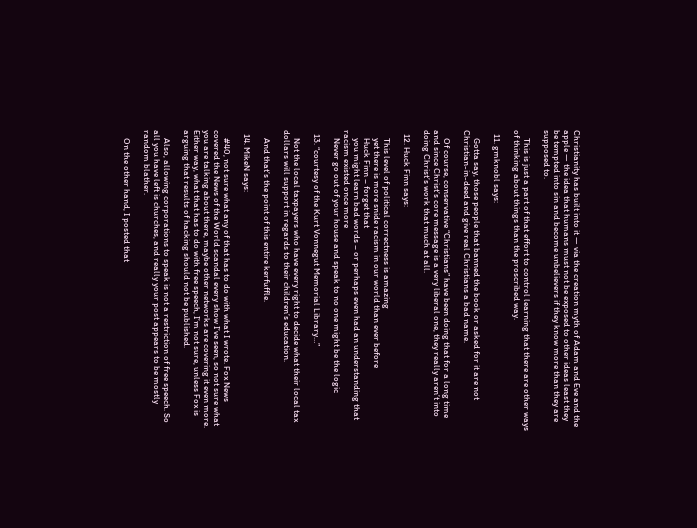Christianity has built into it — via the creation myth of Adam and Eve and the apple — the idea that humans must not be exposed to other ideas least they be tempted into sin and become unbelievers if they know more than they are supposed to.

    This is just a part of that effort to control learning that there are other ways of thinking about things than the proscribed way.

  11. gmknobl says:

    Gotta say, those people that banned the book or asked for it are not Christian-in-deed and give real Christians a bad name.

    Of course, conservative “Christians” have been doing that for a long time and since Christ’s core message is a very liberal one, they really aren’t into doing Christ’s work that much at all.

  12. Huck Finn says:

    This level of political correctness is amazing
    yet there is more snide racism in our world than ever before
    Huck Finn – forget that
    you might learn bad words – or perhaps even had an understanding that racism existed once more
    Never go out of your house and speak to no one might be the logic

  13. “courtesy of the Kurt Vonnegut Memorial Library…”

    Not the local taxpayers who have every right to decide what their local tax dollars will support in regards to their children’s education.

    And that’s the point of this entire kerfuffle.

  14. MikeN says:

    #40, not sure what any of that has to do with what I wrote. Fox News covered the News of the World scandal every show I’ve seen, so not sure what you are talking about there, maybe other networks are covering it even more. Either way, what that has to do with free speech, I’m not sure, unless Fox is arguing that results of hacking should not be published.

    Also, allowing corporations to speak is not a restriction of free speech. So all you have left is churches, and really your post appears to be mostly random blather.

    On the other hand, I posted that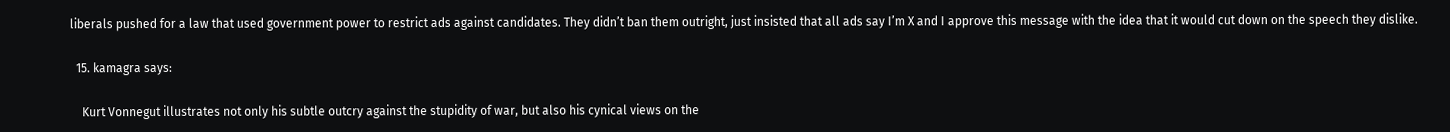liberals pushed for a law that used government power to restrict ads against candidates. They didn’t ban them outright, just insisted that all ads say I’m X and I approve this message with the idea that it would cut down on the speech they dislike.

  15. kamagra says:

    Kurt Vonnegut illustrates not only his subtle outcry against the stupidity of war, but also his cynical views on the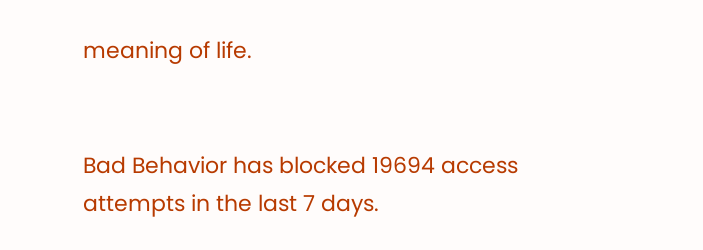meaning of life.


Bad Behavior has blocked 19694 access attempts in the last 7 days.